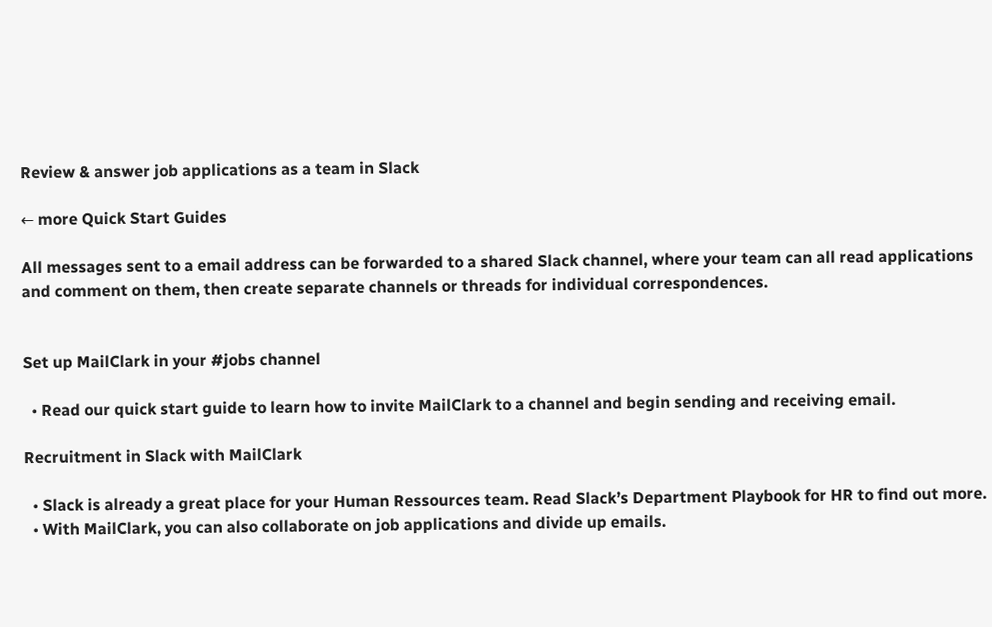Review & answer job applications as a team in Slack

← more Quick Start Guides

All messages sent to a email address can be forwarded to a shared Slack channel, where your team can all read applications and comment on them, then create separate channels or threads for individual correspondences.


Set up MailClark in your #jobs channel

  • Read our quick start guide to learn how to invite MailClark to a channel and begin sending and receiving email.

Recruitment in Slack with MailClark

  • Slack is already a great place for your Human Ressources team. Read Slack’s Department Playbook for HR to find out more.
  • With MailClark, you can also collaborate on job applications and divide up emails.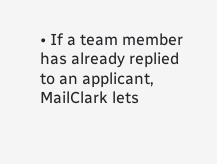• If a team member has already replied to an applicant, MailClark lets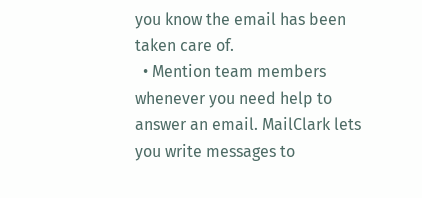you know the email has been taken care of.
  • Mention team members whenever you need help to answer an email. MailClark lets you write messages to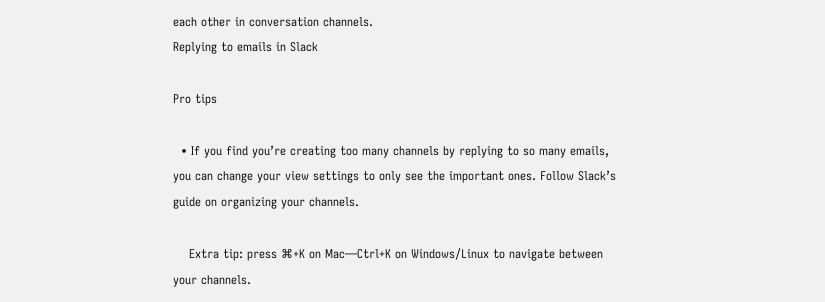each other in conversation channels.
Replying to emails in Slack

Pro tips

  • If you find you’re creating too many channels by replying to so many emails, you can change your view settings to only see the important ones. Follow Slack’s guide on organizing your channels.

    Extra tip: press ⌘+K on Mac—Ctrl+K on Windows/Linux to navigate between your channels.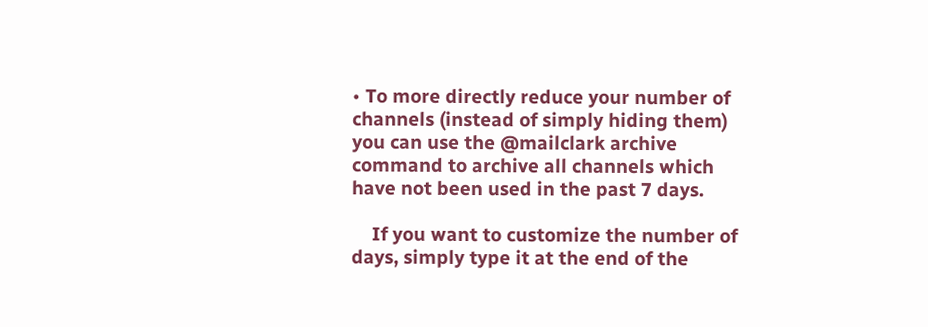• To more directly reduce your number of channels (instead of simply hiding them) you can use the @mailclark archive command to archive all channels which have not been used in the past 7 days.

    If you want to customize the number of days, simply type it at the end of the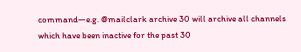command—e.g. @mailclark archive 30 will archive all channels which have been inactive for the past 30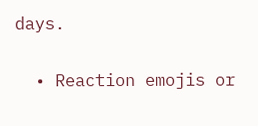days.

  • Reaction emojis or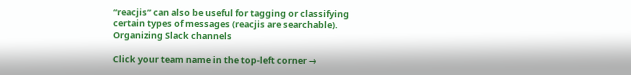“reacjis” can also be useful for tagging or classifying certain types of messages (reacjis are searchable).
Organizing Slack channels

Click your team name in the top-left corner →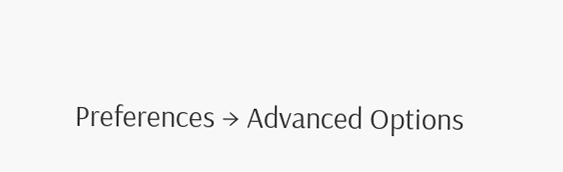Preferences → Advanced Options